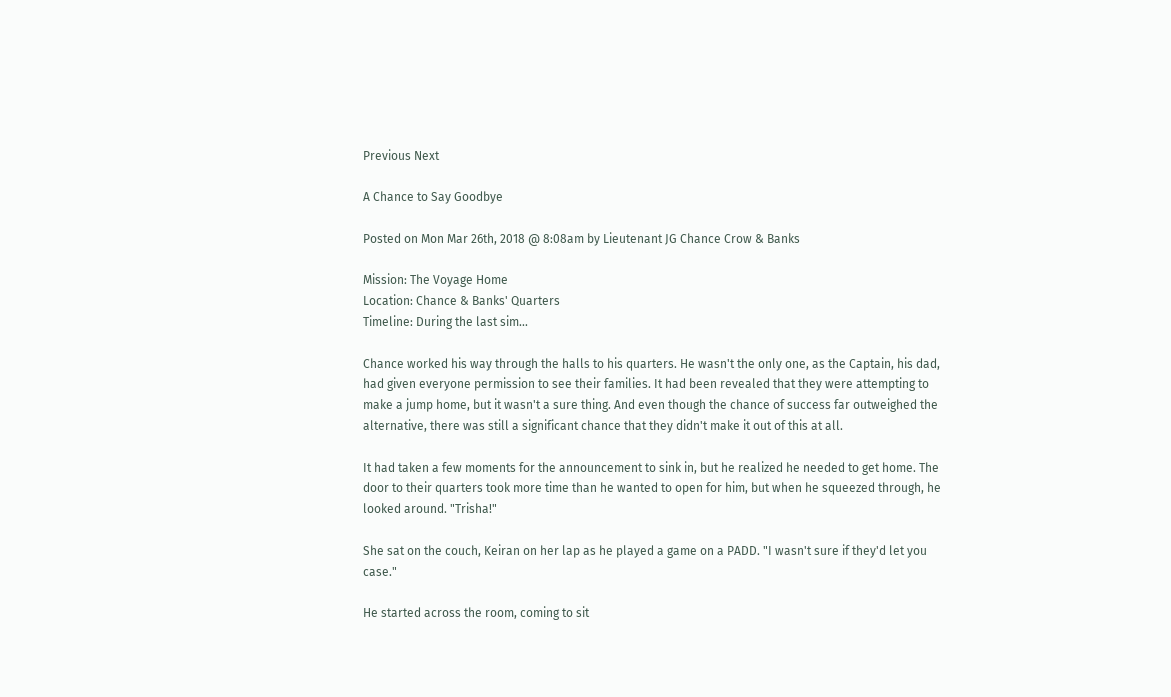Previous Next

A Chance to Say Goodbye

Posted on Mon Mar 26th, 2018 @ 8:08am by Lieutenant JG Chance Crow & Banks

Mission: The Voyage Home
Location: Chance & Banks' Quarters
Timeline: During the last sim...

Chance worked his way through the halls to his quarters. He wasn't the only one, as the Captain, his dad, had given everyone permission to see their families. It had been revealed that they were attempting to make a jump home, but it wasn't a sure thing. And even though the chance of success far outweighed the alternative, there was still a significant chance that they didn't make it out of this at all.

It had taken a few moments for the announcement to sink in, but he realized he needed to get home. The door to their quarters took more time than he wanted to open for him, but when he squeezed through, he looked around. "Trisha!"

She sat on the couch, Keiran on her lap as he played a game on a PADD. "I wasn't sure if they'd let you case."

He started across the room, coming to sit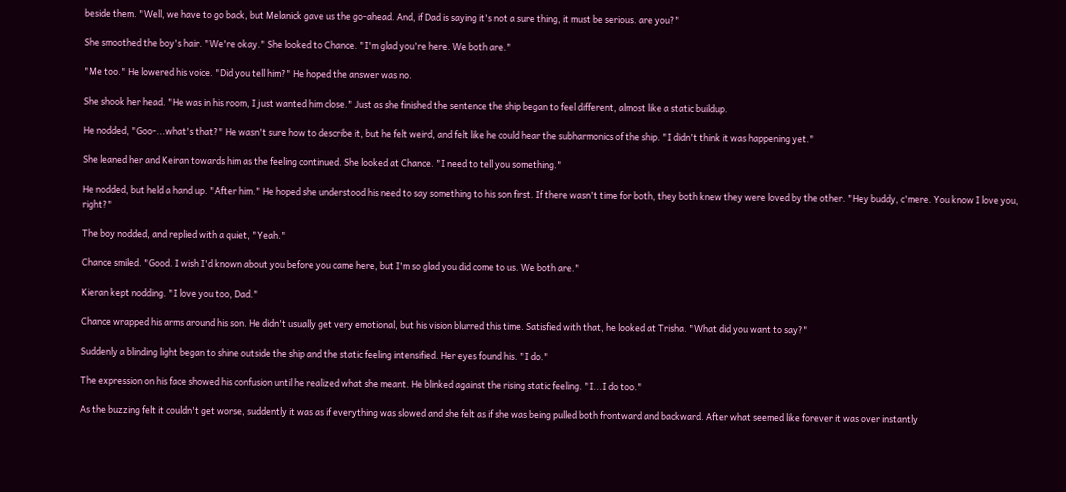beside them. "Well, we have to go back, but Melanick gave us the go-ahead. And, if Dad is saying it's not a sure thing, it must be serious. are you?"

She smoothed the boy's hair. "We're okay." She looked to Chance. "I'm glad you're here. We both are."

"Me too." He lowered his voice. "Did you tell him?" He hoped the answer was no.

She shook her head. "He was in his room, I just wanted him close." Just as she finished the sentence the ship began to feel different, almost like a static buildup.

He nodded, "Goo-...what's that?" He wasn't sure how to describe it, but he felt weird, and felt like he could hear the subharmonics of the ship. "I didn't think it was happening yet."

She leaned her and Keiran towards him as the feeling continued. She looked at Chance. "I need to tell you something."

He nodded, but held a hand up. "After him." He hoped she understood his need to say something to his son first. If there wasn't time for both, they both knew they were loved by the other. "Hey buddy, c'mere. You know I love you, right?"

The boy nodded, and replied with a quiet, "Yeah."

Chance smiled. "Good. I wish I'd known about you before you came here, but I'm so glad you did come to us. We both are."

Kieran kept nodding. "I love you too, Dad."

Chance wrapped his arms around his son. He didn't usually get very emotional, but his vision blurred this time. Satisfied with that, he looked at Trisha. "What did you want to say?"

Suddenly a blinding light began to shine outside the ship and the static feeling intensified. Her eyes found his. "I do."

The expression on his face showed his confusion until he realized what she meant. He blinked against the rising static feeling. "I...I do too."

As the buzzing felt it couldn't get worse, suddently it was as if everything was slowed and she felt as if she was being pulled both frontward and backward. After what seemed like forever it was over instantly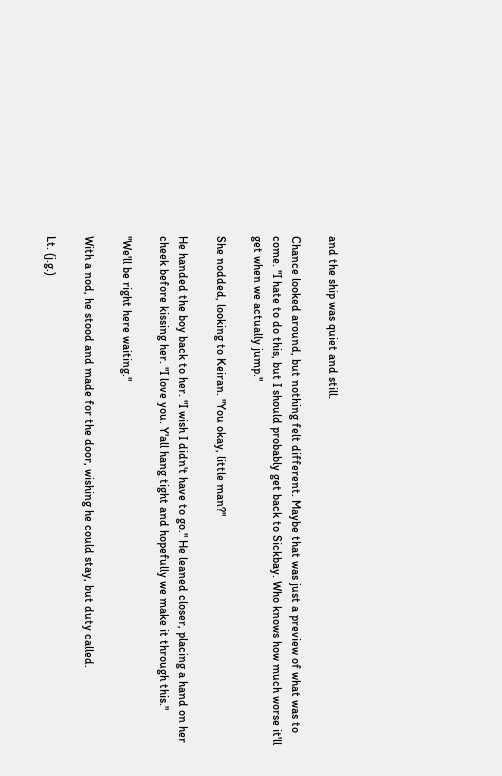and the ship was quiet and still.

Chance looked around, but nothing felt different. Maybe that was just a preview of what was to come. "I hate to do this, but I should probably get back to Sickbay. Who knows how much worse it'll get when we actually jump."

She nodded, looking to Keiran. "You okay, little man?"

He handed the boy back to her. "I wish I didn't have to go." He leaned closer, placing a hand on her cheek before kissing her. "I love you. Y'all hang tight and hopefully we make it through this."

"We'll be right here waiting."

With a nod, he stood and made for the door, wishing he could stay, but duty called.

Lt. (j.g.)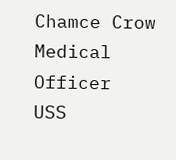Chamce Crow
Medical Officer
USS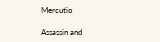Mercutio

Assassin and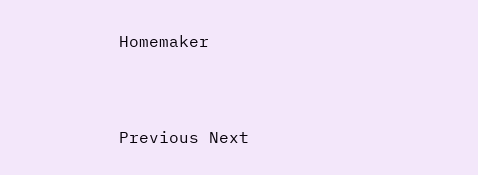Homemaker


Previous Next